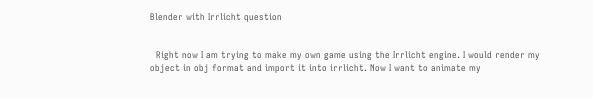Blender with Irrlicht question


  Right now I am trying to make my own game using the Irrlicht engine. I would render my object in obj format and import it into irrlicht. Now I want to animate my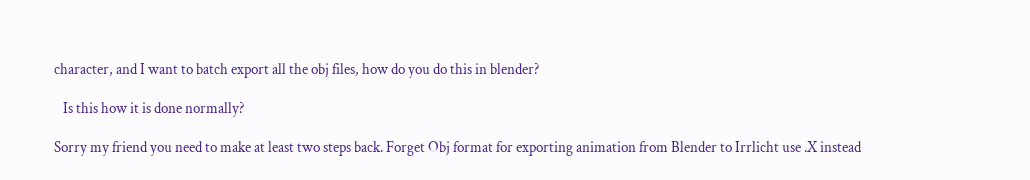character, and I want to batch export all the obj files, how do you do this in blender?

   Is this how it is done normally?

Sorry my friend you need to make at least two steps back. Forget Obj format for exporting animation from Blender to Irrlicht use .X instead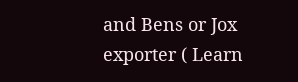and Bens or Jox exporter ( Learn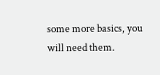some more basics, you will need them.